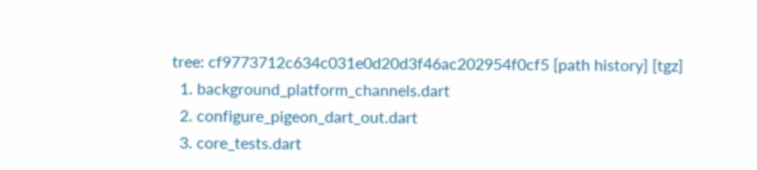tree: cf9773712c634c031e0d20d3f46ac202954f0cf5 [path history] [tgz]
  1. background_platform_channels.dart
  2. configure_pigeon_dart_out.dart
  3. core_tests.dart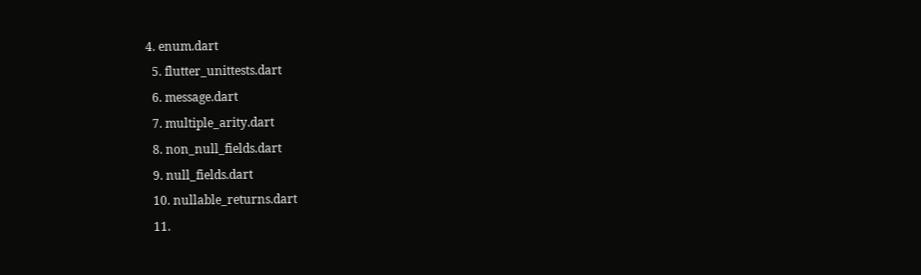4. enum.dart
  5. flutter_unittests.dart
  6. message.dart
  7. multiple_arity.dart
  8. non_null_fields.dart
  9. null_fields.dart
  10. nullable_returns.dart
  11.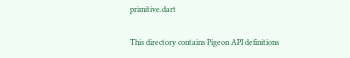primitive.dart

This directory contains Pigeon API definitions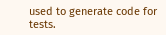used to generate code for tests.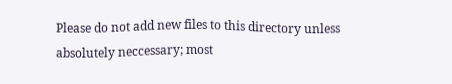Please do not add new files to this directory unless absolutely neccessary; most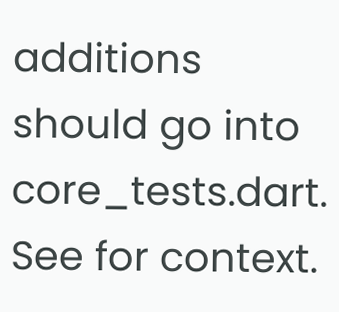additions should go into core_tests.dart. See for context.